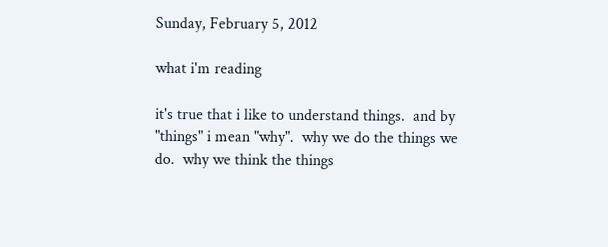Sunday, February 5, 2012

what i'm reading

it's true that i like to understand things.  and by "things" i mean "why".  why we do the things we do.  why we think the things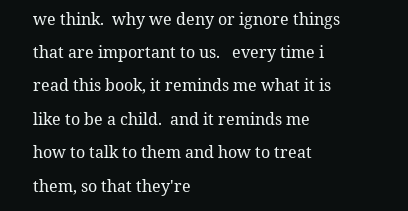we think.  why we deny or ignore things that are important to us.   every time i read this book, it reminds me what it is like to be a child.  and it reminds me how to talk to them and how to treat them, so that they're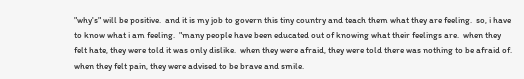"why's" will be positive.  and it is my job to govern this tiny country and teach them what they are feeling.  so, i have to know what i am feeling.  "many people have been educated out of knowing what their feelings are.  when they felt hate, they were told it was only dislike.  when they were afraid, they were told there was nothing to be afraid of.  when they felt pain, they were advised to be brave and smile.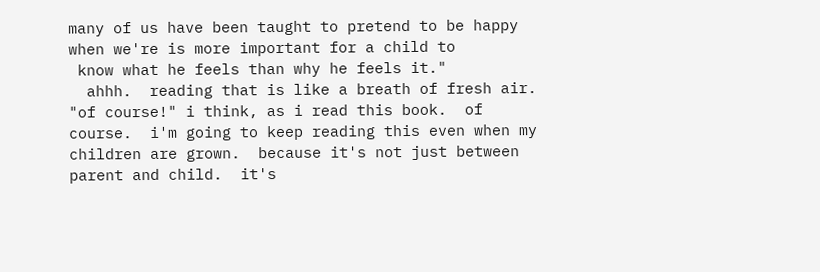many of us have been taught to pretend to be happy when we're is more important for a child to
 know what he feels than why he feels it."
  ahhh.  reading that is like a breath of fresh air.  "of course!" i think, as i read this book.  of course.  i'm going to keep reading this even when my children are grown.  because it's not just between parent and child.  it's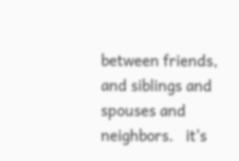between friends, and siblings and spouses and neighbors.   it's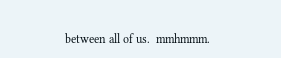between all of us.  mmhmmm.